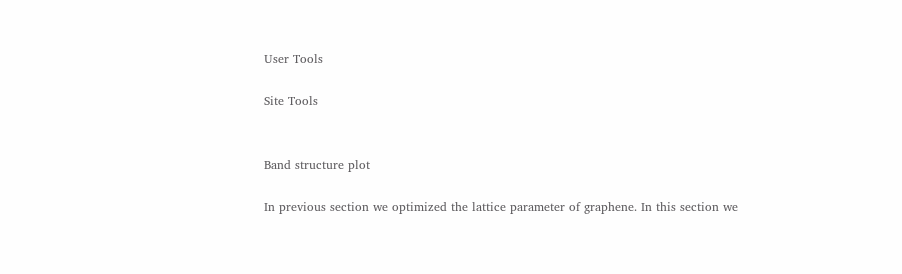User Tools

Site Tools


Band structure plot

In previous section we optimized the lattice parameter of graphene. In this section we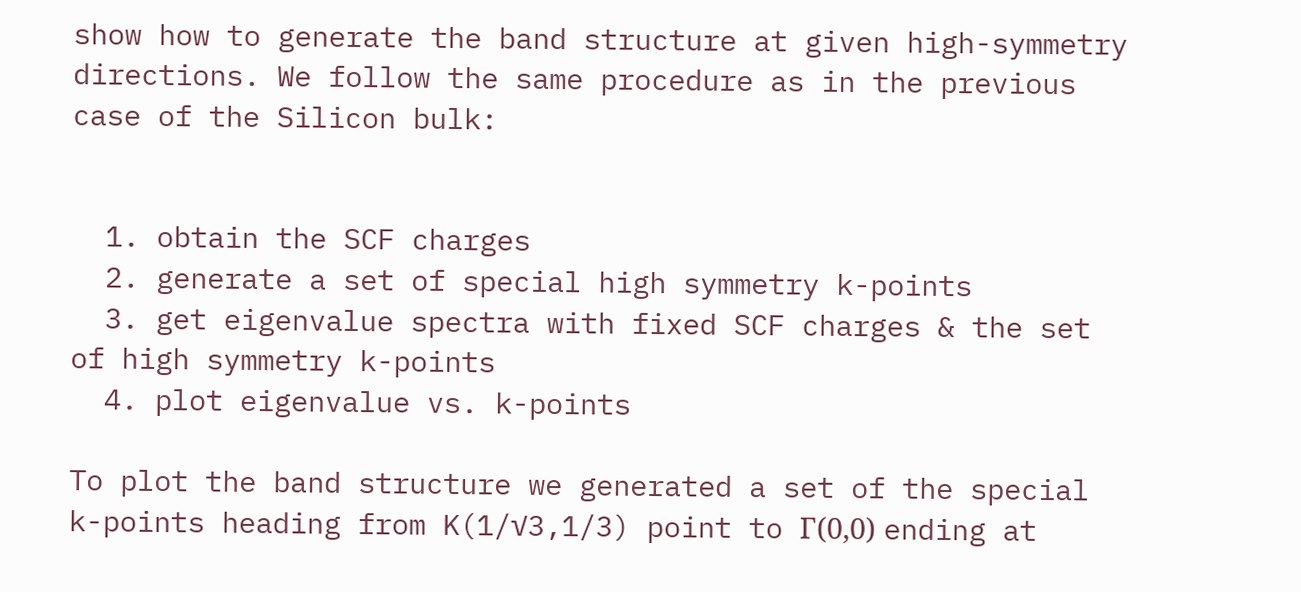show how to generate the band structure at given high-symmetry directions. We follow the same procedure as in the previous case of the Silicon bulk:


  1. obtain the SCF charges
  2. generate a set of special high symmetry k-points
  3. get eigenvalue spectra with fixed SCF charges & the set of high symmetry k-points
  4. plot eigenvalue vs. k-points

To plot the band structure we generated a set of the special k-points heading from K(1/√3,1/3) point to Γ(0,0) ending at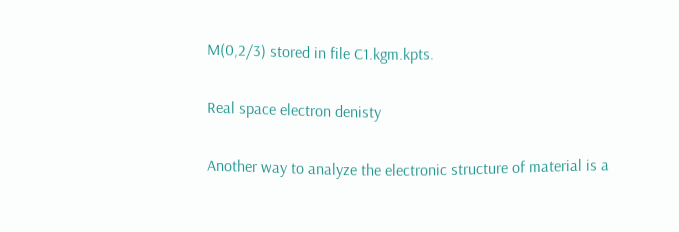M(0,2/3) stored in file C1.kgm.kpts.

Real space electron denisty

Another way to analyze the electronic structure of material is a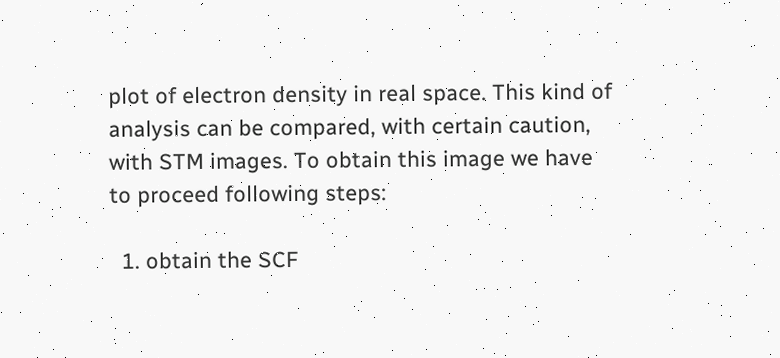plot of electron density in real space. This kind of analysis can be compared, with certain caution, with STM images. To obtain this image we have to proceed following steps:

  1. obtain the SCF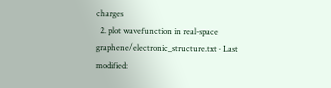charges
  2. plot wavefunction in real-space
graphene/electronic_structure.txt · Last modified: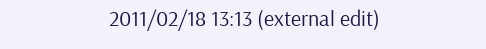2011/02/18 13:13 (external edit)